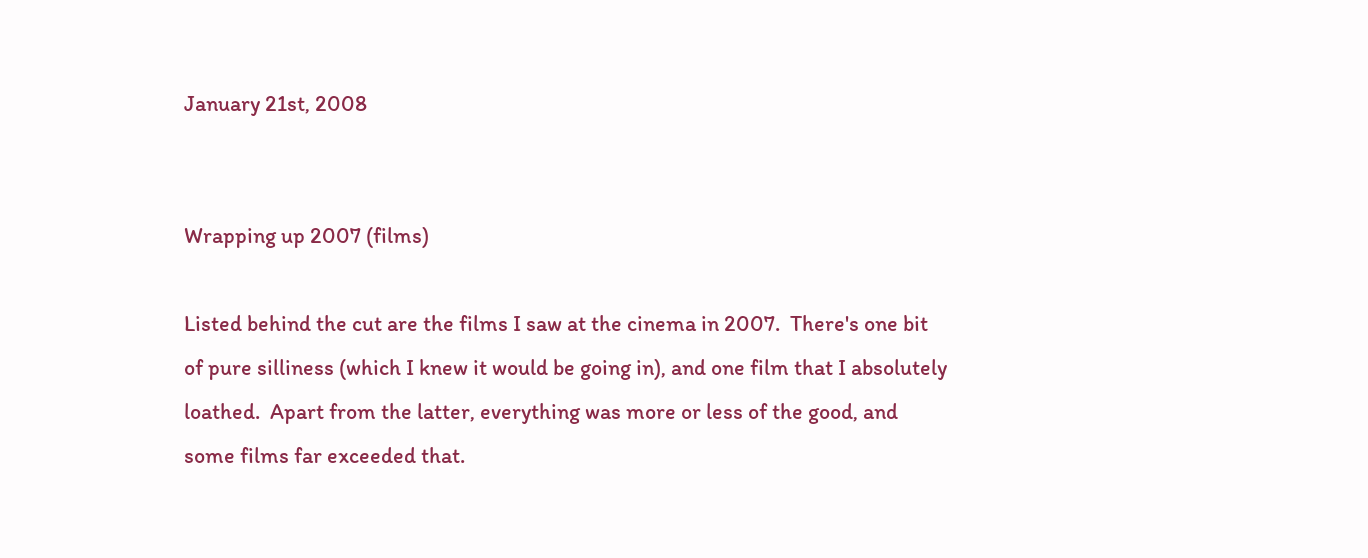January 21st, 2008


Wrapping up 2007 (films)

Listed behind the cut are the films I saw at the cinema in 2007.  There's one bit of pure silliness (which I knew it would be going in), and one film that I absolutely loathed.  Apart from the latter, everything was more or less of the good, and some films far exceeded that.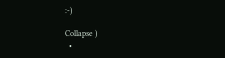:-)

Collapse )
  •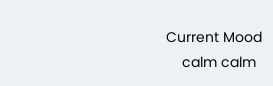Current Mood
    calm calm